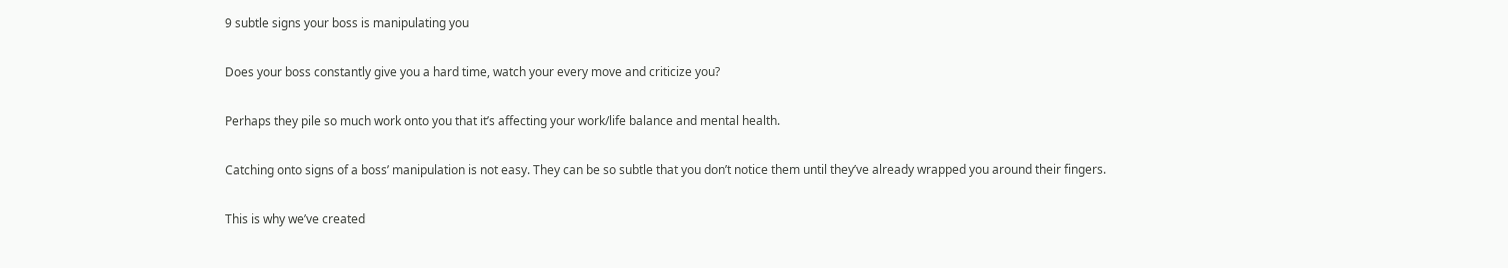9 subtle signs your boss is manipulating you

Does your boss constantly give you a hard time, watch your every move and criticize you?

Perhaps they pile so much work onto you that it’s affecting your work/life balance and mental health.

Catching onto signs of a boss’ manipulation is not easy. They can be so subtle that you don’t notice them until they’ve already wrapped you around their fingers.

This is why we’ve created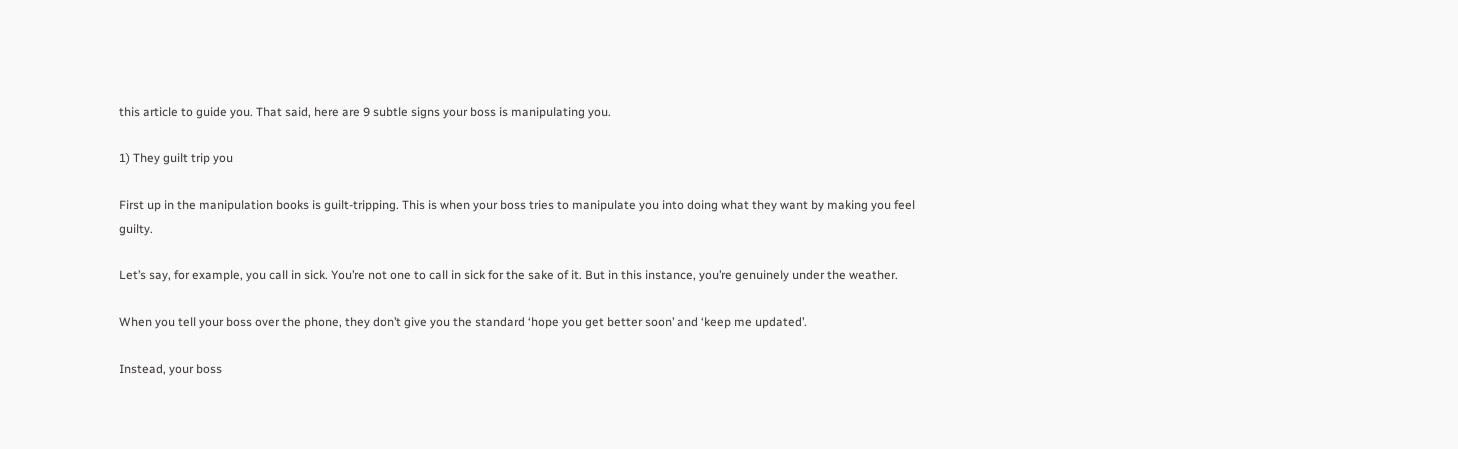this article to guide you. That said, here are 9 subtle signs your boss is manipulating you.

1) They guilt trip you

First up in the manipulation books is guilt-tripping. This is when your boss tries to manipulate you into doing what they want by making you feel guilty.

Let’s say, for example, you call in sick. You’re not one to call in sick for the sake of it. But in this instance, you’re genuinely under the weather.

When you tell your boss over the phone, they don’t give you the standard ‘hope you get better soon’ and ‘keep me updated’.

Instead, your boss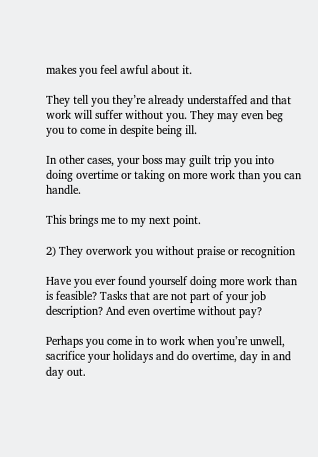makes you feel awful about it.

They tell you they’re already understaffed and that work will suffer without you. They may even beg you to come in despite being ill.

In other cases, your boss may guilt trip you into doing overtime or taking on more work than you can handle.

This brings me to my next point.

2) They overwork you without praise or recognition

Have you ever found yourself doing more work than is feasible? Tasks that are not part of your job description? And even overtime without pay?

Perhaps you come in to work when you’re unwell, sacrifice your holidays and do overtime, day in and day out.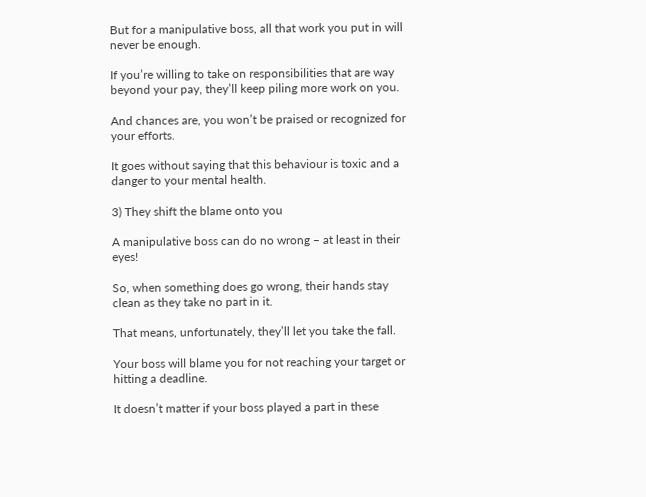But for a manipulative boss, all that work you put in will never be enough.

If you’re willing to take on responsibilities that are way beyond your pay, they’ll keep piling more work on you.

And chances are, you won’t be praised or recognized for your efforts.

It goes without saying that this behaviour is toxic and a danger to your mental health.

3) They shift the blame onto you

A manipulative boss can do no wrong – at least in their eyes!

So, when something does go wrong, their hands stay clean as they take no part in it.

That means, unfortunately, they’ll let you take the fall.

Your boss will blame you for not reaching your target or hitting a deadline.

It doesn’t matter if your boss played a part in these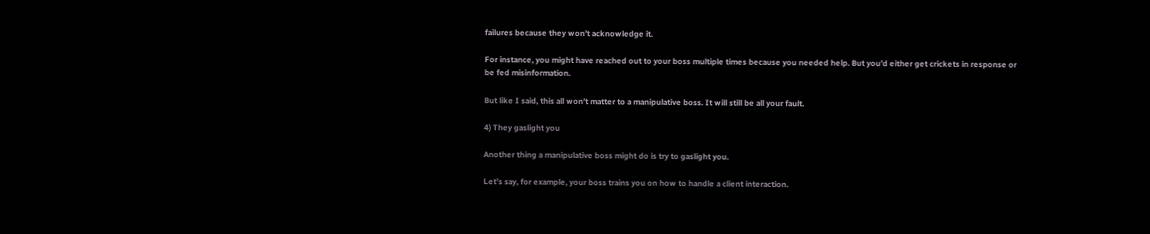failures because they won’t acknowledge it.

For instance, you might have reached out to your boss multiple times because you needed help. But you’d either get crickets in response or be fed misinformation.

But like I said, this all won’t matter to a manipulative boss. It will still be all your fault.

4) They gaslight you

Another thing a manipulative boss might do is try to gaslight you.

Let’s say, for example, your boss trains you on how to handle a client interaction.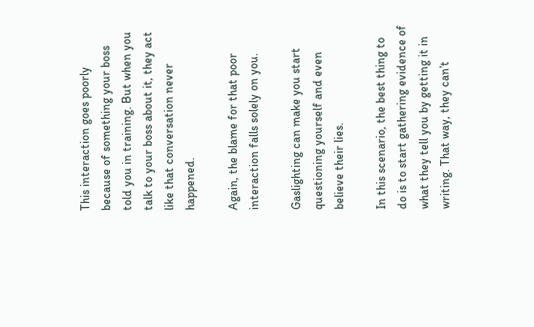This interaction goes poorly because of something your boss told you in training. But when you talk to your boss about it, they act like that conversation never happened.

Again, the blame for that poor interaction falls solely on you.

Gaslighting can make you start questioning yourself and even believe their lies.

In this scenario, the best thing to do is to start gathering evidence of what they tell you by getting it in writing. That way, they can’t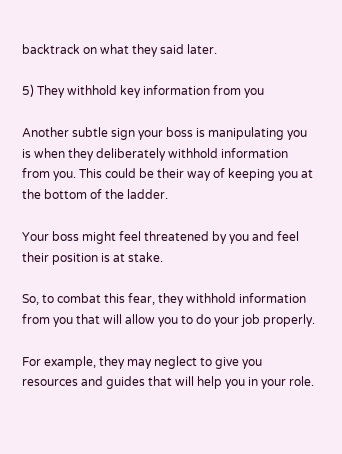backtrack on what they said later.

5) They withhold key information from you

Another subtle sign your boss is manipulating you is when they deliberately withhold information from you. This could be their way of keeping you at the bottom of the ladder.

Your boss might feel threatened by you and feel their position is at stake.

So, to combat this fear, they withhold information from you that will allow you to do your job properly.

For example, they may neglect to give you resources and guides that will help you in your role.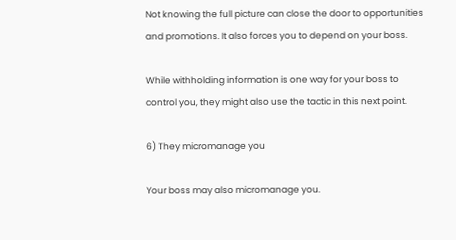Not knowing the full picture can close the door to opportunities and promotions. It also forces you to depend on your boss.

While withholding information is one way for your boss to control you, they might also use the tactic in this next point.

6) They micromanage you

Your boss may also micromanage you.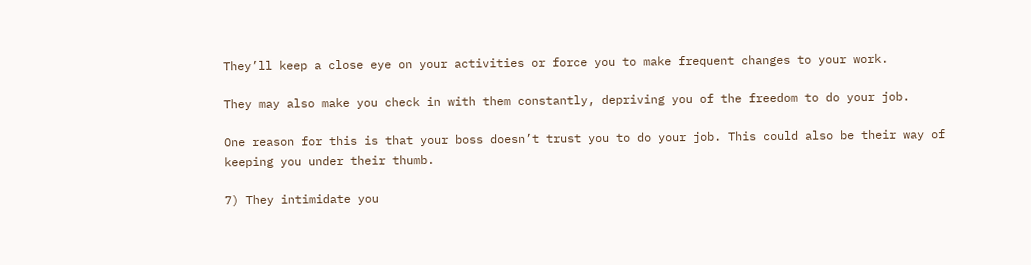They’ll keep a close eye on your activities or force you to make frequent changes to your work.

They may also make you check in with them constantly, depriving you of the freedom to do your job.

One reason for this is that your boss doesn’t trust you to do your job. This could also be their way of keeping you under their thumb.

7) They intimidate you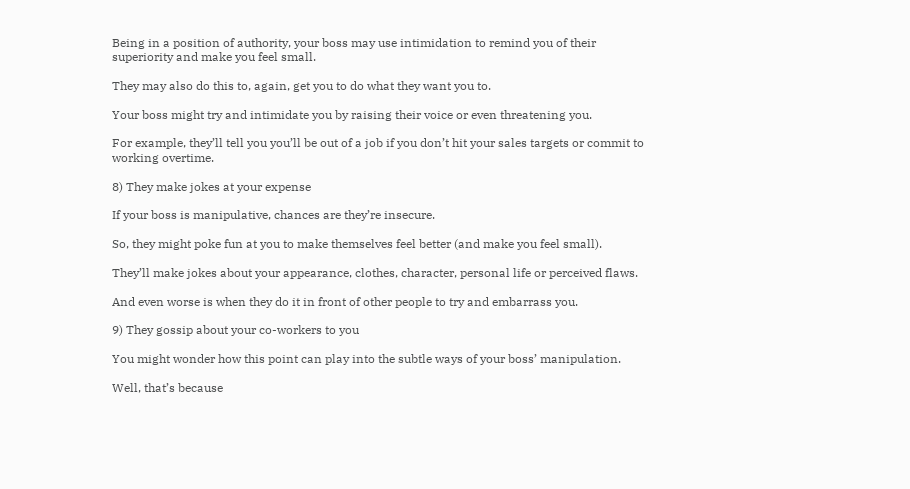Being in a position of authority, your boss may use intimidation to remind you of their superiority and make you feel small.

They may also do this to, again, get you to do what they want you to.

Your boss might try and intimidate you by raising their voice or even threatening you.

For example, they’ll tell you you’ll be out of a job if you don’t hit your sales targets or commit to working overtime.

8) They make jokes at your expense

If your boss is manipulative, chances are they’re insecure.

So, they might poke fun at you to make themselves feel better (and make you feel small).

They’ll make jokes about your appearance, clothes, character, personal life or perceived flaws.

And even worse is when they do it in front of other people to try and embarrass you.

9) They gossip about your co-workers to you

You might wonder how this point can play into the subtle ways of your boss’ manipulation.

Well, that’s because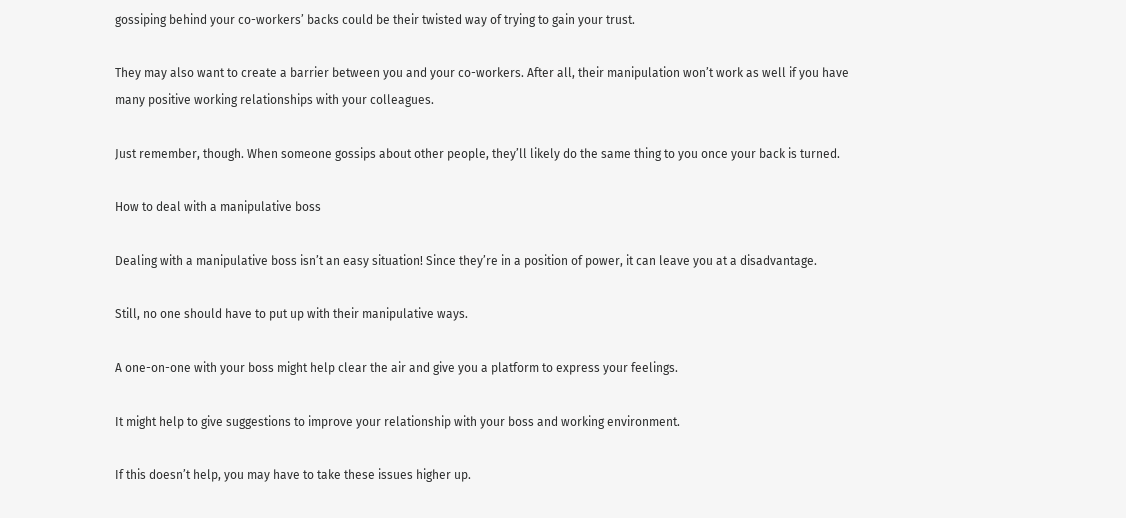gossiping behind your co-workers’ backs could be their twisted way of trying to gain your trust.

They may also want to create a barrier between you and your co-workers. After all, their manipulation won’t work as well if you have many positive working relationships with your colleagues.

Just remember, though. When someone gossips about other people, they’ll likely do the same thing to you once your back is turned.

How to deal with a manipulative boss

Dealing with a manipulative boss isn’t an easy situation! Since they’re in a position of power, it can leave you at a disadvantage.

Still, no one should have to put up with their manipulative ways.

A one-on-one with your boss might help clear the air and give you a platform to express your feelings.

It might help to give suggestions to improve your relationship with your boss and working environment.

If this doesn’t help, you may have to take these issues higher up.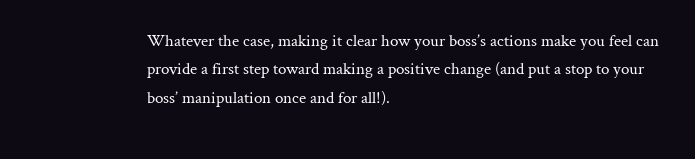Whatever the case, making it clear how your boss’s actions make you feel can provide a first step toward making a positive change (and put a stop to your boss’ manipulation once and for all!).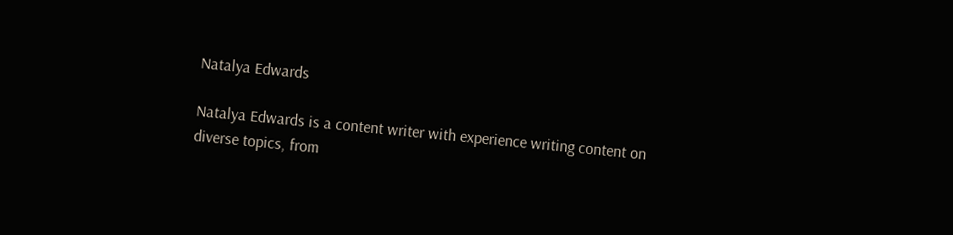Natalya Edwards

Natalya Edwards is a content writer with experience writing content on diverse topics, from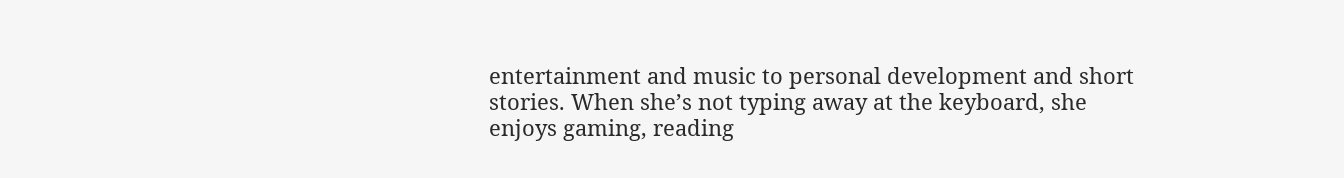entertainment and music to personal development and short stories. When she’s not typing away at the keyboard, she enjoys gaming, reading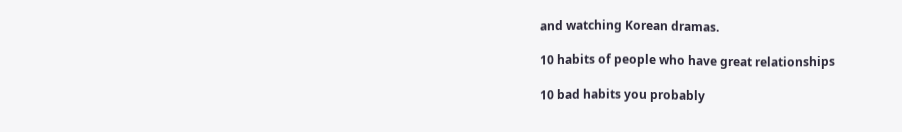and watching Korean dramas.

10 habits of people who have great relationships

10 bad habits you probably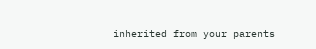inherited from your parents